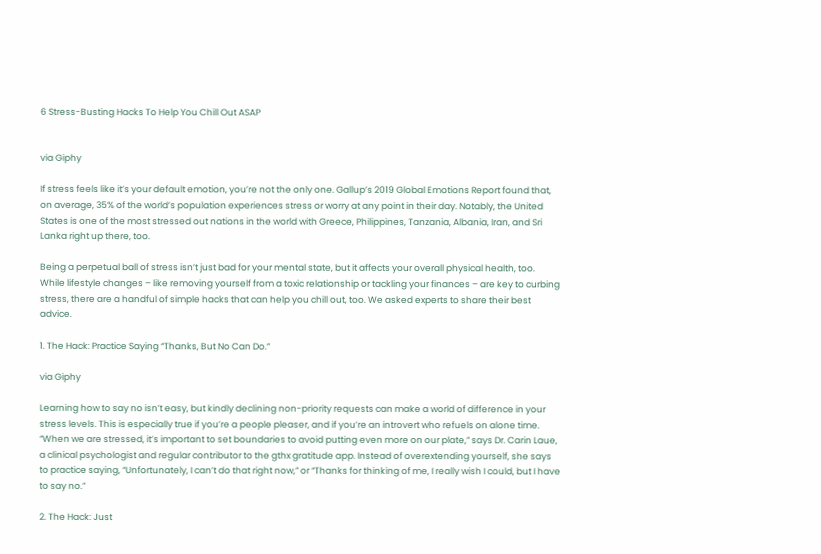6 Stress-Busting Hacks To Help You Chill Out ASAP


via Giphy

If stress feels like it’s your default emotion, you’re not the only one. Gallup’s 2019 Global Emotions Report found that, on average, 35% of the world’s population experiences stress or worry at any point in their day. Notably, the United States is one of the most stressed out nations in the world with Greece, Philippines, Tanzania, Albania, Iran, and Sri Lanka right up there, too.

Being a perpetual ball of stress isn’t just bad for your mental state, but it affects your overall physical health, too. While lifestyle changes – like removing yourself from a toxic relationship or tackling your finances – are key to curbing stress, there are a handful of simple hacks that can help you chill out, too. We asked experts to share their best advice.

1. The Hack: Practice Saying “Thanks, But No Can Do.”

via Giphy

Learning how to say no isn’t easy, but kindly declining non-priority requests can make a world of difference in your stress levels. This is especially true if you’re a people pleaser, and if you’re an introvert who refuels on alone time. “When we are stressed, it’s important to set boundaries to avoid putting even more on our plate,” says Dr. Carin Laue, a clinical psychologist and regular contributor to the gthx gratitude app. Instead of overextending yourself, she says to practice saying, “Unfortunately, I can’t do that right now,” or “Thanks for thinking of me, I really wish I could, but I have to say no.”

2. The Hack: Just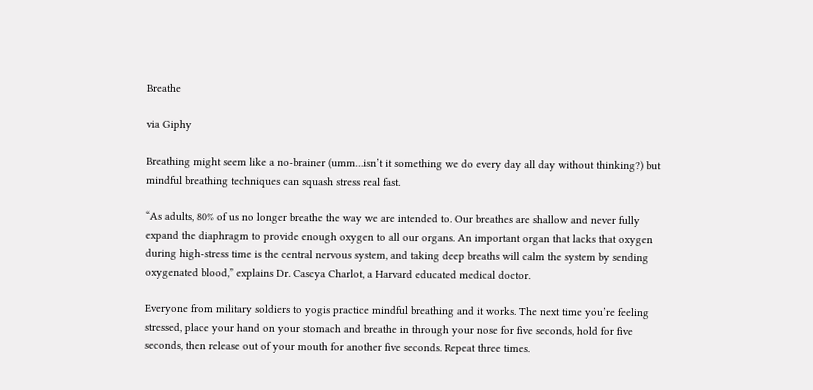Breathe

via Giphy

Breathing might seem like a no-brainer (umm…isn’t it something we do every day all day without thinking?) but mindful breathing techniques can squash stress real fast.

“As adults, 80% of us no longer breathe the way we are intended to. Our breathes are shallow and never fully expand the diaphragm to provide enough oxygen to all our organs. An important organ that lacks that oxygen during high-stress time is the central nervous system, and taking deep breaths will calm the system by sending oxygenated blood,” explains Dr. Cascya Charlot, a Harvard educated medical doctor.

Everyone from military soldiers to yogis practice mindful breathing and it works. The next time you’re feeling stressed, place your hand on your stomach and breathe in through your nose for five seconds, hold for five seconds, then release out of your mouth for another five seconds. Repeat three times.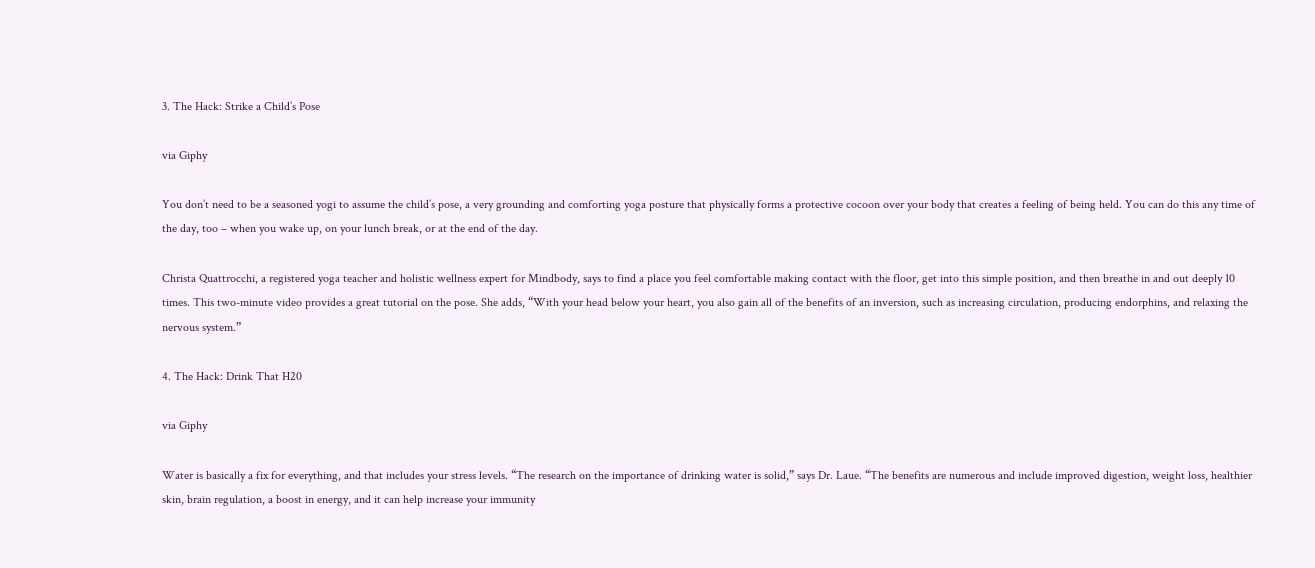3. The Hack: Strike a Child’s Pose

via Giphy

You don’t need to be a seasoned yogi to assume the child’s pose, a very grounding and comforting yoga posture that physically forms a protective cocoon over your body that creates a feeling of being held. You can do this any time of the day, too – when you wake up, on your lunch break, or at the end of the day.

Christa Quattrocchi, a registered yoga teacher and holistic wellness expert for Mindbody, says to find a place you feel comfortable making contact with the floor, get into this simple position, and then breathe in and out deeply 10 times. This two-minute video provides a great tutorial on the pose. She adds, “With your head below your heart, you also gain all of the benefits of an inversion, such as increasing circulation, producing endorphins, and relaxing the nervous system.”

4. The Hack: Drink That H20

via Giphy

Water is basically a fix for everything, and that includes your stress levels. “The research on the importance of drinking water is solid,” says Dr. Laue. “The benefits are numerous and include improved digestion, weight loss, healthier skin, brain regulation, a boost in energy, and it can help increase your immunity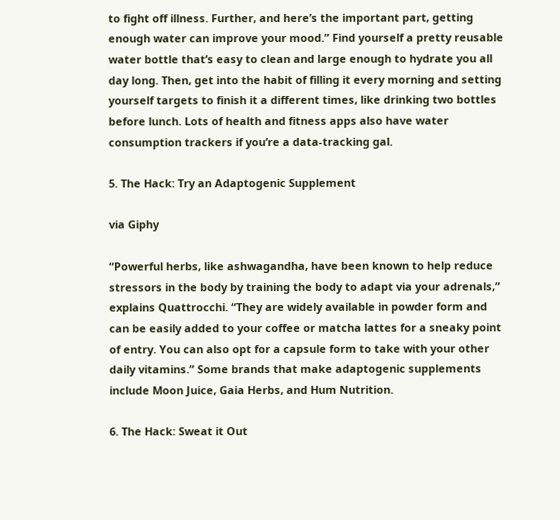to fight off illness. Further, and here’s the important part, getting enough water can improve your mood.” Find yourself a pretty reusable water bottle that’s easy to clean and large enough to hydrate you all day long. Then, get into the habit of filling it every morning and setting yourself targets to finish it a different times, like drinking two bottles before lunch. Lots of health and fitness apps also have water consumption trackers if you’re a data-tracking gal.

5. The Hack: Try an Adaptogenic Supplement

via Giphy

“Powerful herbs, like ashwagandha, have been known to help reduce stressors in the body by training the body to adapt via your adrenals,” explains Quattrocchi. “They are widely available in powder form and can be easily added to your coffee or matcha lattes for a sneaky point of entry. You can also opt for a capsule form to take with your other daily vitamins.” Some brands that make adaptogenic supplements include Moon Juice, Gaia Herbs, and Hum Nutrition.

6. The Hack: Sweat it Out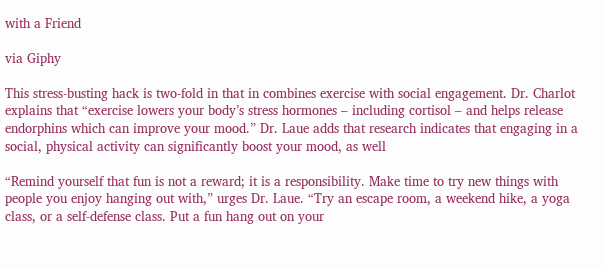with a Friend

via Giphy

This stress-busting hack is two-fold in that in combines exercise with social engagement. Dr. Charlot explains that “exercise lowers your body’s stress hormones – including cortisol – and helps release endorphins which can improve your mood.” Dr. Laue adds that research indicates that engaging in a social, physical activity can significantly boost your mood, as well

“Remind yourself that fun is not a reward; it is a responsibility. Make time to try new things with people you enjoy hanging out with,” urges Dr. Laue. “Try an escape room, a weekend hike, a yoga class, or a self-defense class. Put a fun hang out on your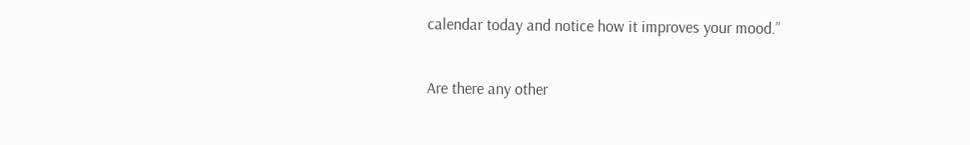calendar today and notice how it improves your mood.”

Are there any other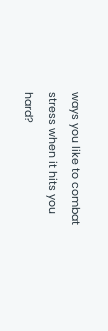ways you like to combat stress when it hits you hard?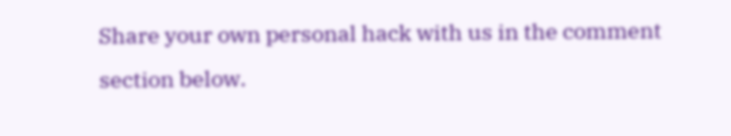Share your own personal hack with us in the comment section below.